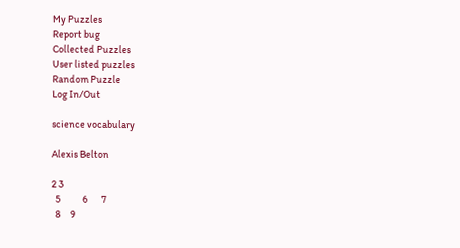My Puzzles
Report bug
Collected Puzzles
User listed puzzles
Random Puzzle
Log In/Out

science vocabulary

Alexis Belton

2 3
  5           6       7
  8     9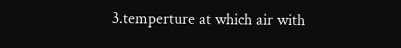3.temperture at which air with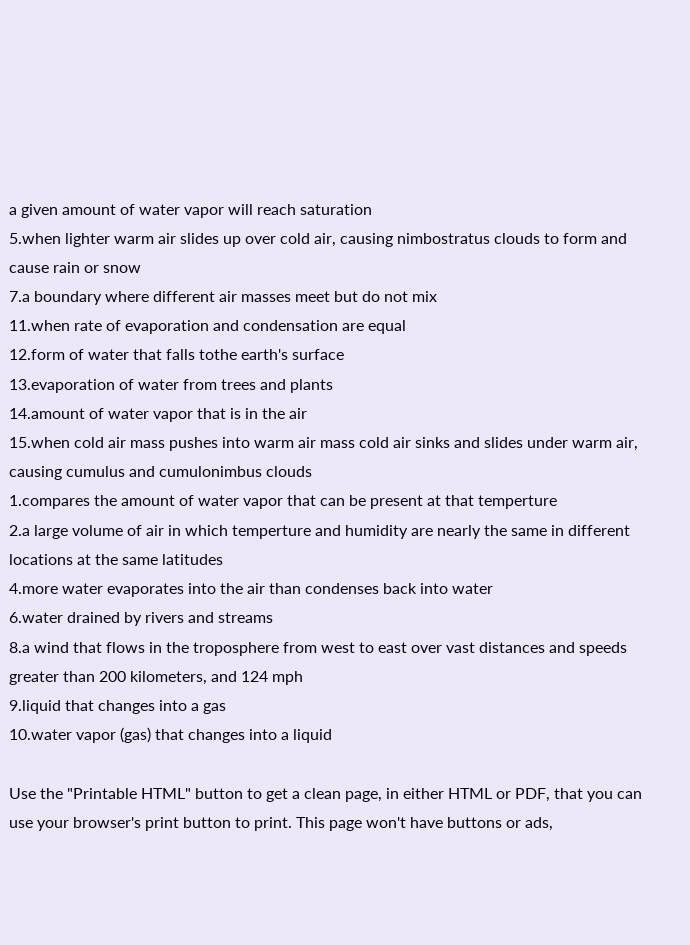a given amount of water vapor will reach saturation
5.when lighter warm air slides up over cold air, causing nimbostratus clouds to form and cause rain or snow
7.a boundary where different air masses meet but do not mix
11.when rate of evaporation and condensation are equal
12.form of water that falls tothe earth's surface
13.evaporation of water from trees and plants
14.amount of water vapor that is in the air
15.when cold air mass pushes into warm air mass cold air sinks and slides under warm air, causing cumulus and cumulonimbus clouds
1.compares the amount of water vapor that can be present at that temperture
2.a large volume of air in which temperture and humidity are nearly the same in different locations at the same latitudes
4.more water evaporates into the air than condenses back into water
6.water drained by rivers and streams
8.a wind that flows in the troposphere from west to east over vast distances and speeds greater than 200 kilometers, and 124 mph
9.liquid that changes into a gas
10.water vapor (gas) that changes into a liquid

Use the "Printable HTML" button to get a clean page, in either HTML or PDF, that you can use your browser's print button to print. This page won't have buttons or ads,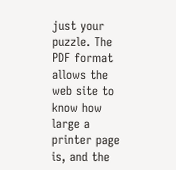just your puzzle. The PDF format allows the web site to know how large a printer page is, and the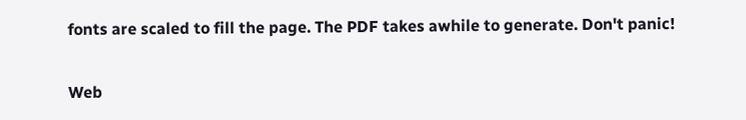fonts are scaled to fill the page. The PDF takes awhile to generate. Don't panic!

Web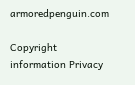armoredpenguin.com

Copyright information Privacy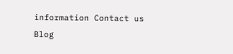information Contact us Blog